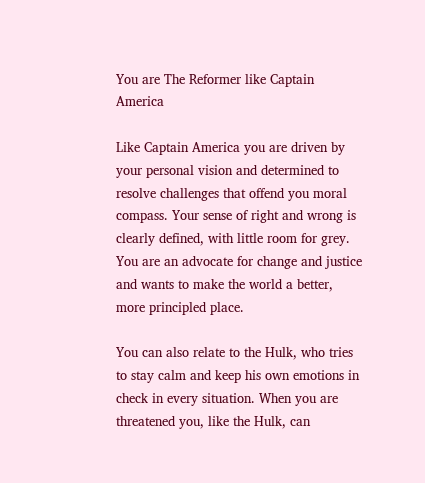You are The Reformer like Captain America

Like Captain America you are driven by your personal vision and determined to resolve challenges that offend you moral compass. Your sense of right and wrong is clearly defined, with little room for grey. You are an advocate for change and justice and wants to make the world a better, more principled place.

You can also relate to the Hulk, who tries to stay calm and keep his own emotions in check in every situation. When you are threatened you, like the Hulk, can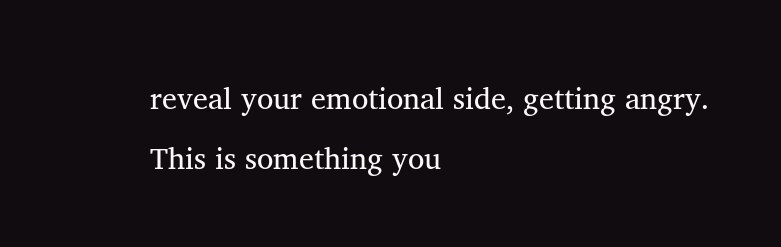reveal your emotional side, getting angry. This is something you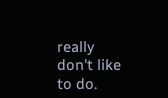really don't like to do.